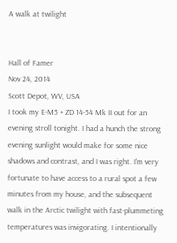A walk at twilight


Hall of Famer
Nov 24, 2014
Scott Depot, WV, USA
I took my E-M5 + ZD 14-54 Mk II out for an evening stroll tonight. I had a hunch the strong evening sunlight would make for some nice shadows and contrast, and I was right. I'm very fortunate to have access to a rural spot a few minutes from my house, and the subsequent walk in the Arctic twilight with fast-plummeting temperatures was invigorating. I intentionally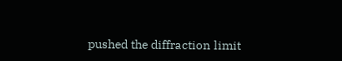pushed the diffraction limit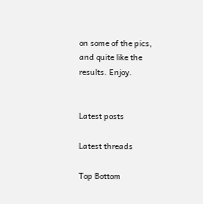on some of the pics, and quite like the results. Enjoy.


Latest posts

Latest threads

Top Bottom